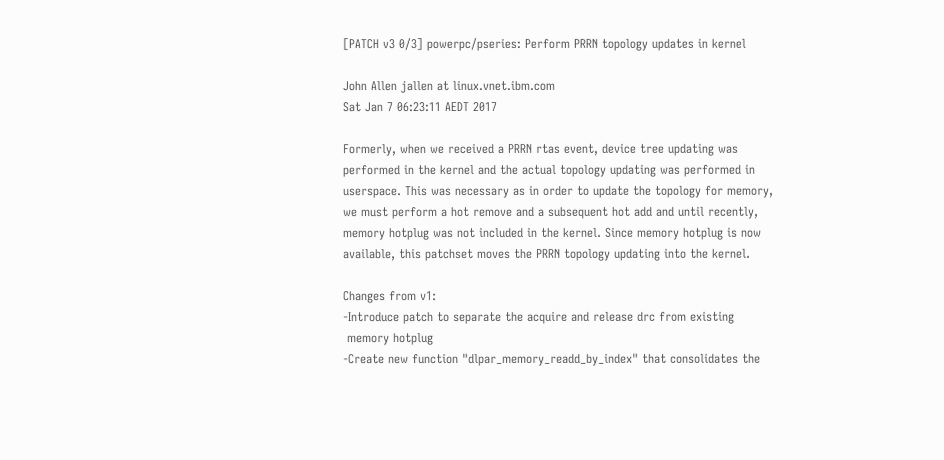[PATCH v3 0/3] powerpc/pseries: Perform PRRN topology updates in kernel

John Allen jallen at linux.vnet.ibm.com
Sat Jan 7 06:23:11 AEDT 2017

Formerly, when we received a PRRN rtas event, device tree updating was
performed in the kernel and the actual topology updating was performed in
userspace. This was necessary as in order to update the topology for memory,
we must perform a hot remove and a subsequent hot add and until recently,
memory hotplug was not included in the kernel. Since memory hotplug is now
available, this patchset moves the PRRN topology updating into the kernel.

Changes from v1:
-Introduce patch to separate the acquire and release drc from existing
 memory hotplug
-Create new function "dlpar_memory_readd_by_index" that consolidates the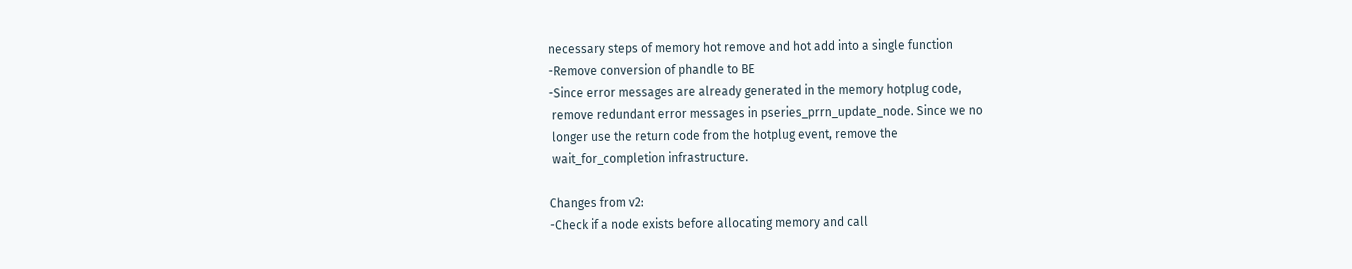necessary steps of memory hot remove and hot add into a single function
-Remove conversion of phandle to BE
-Since error messages are already generated in the memory hotplug code,
 remove redundant error messages in pseries_prrn_update_node. Since we no
 longer use the return code from the hotplug event, remove the
 wait_for_completion infrastructure.

Changes from v2:
-Check if a node exists before allocating memory and call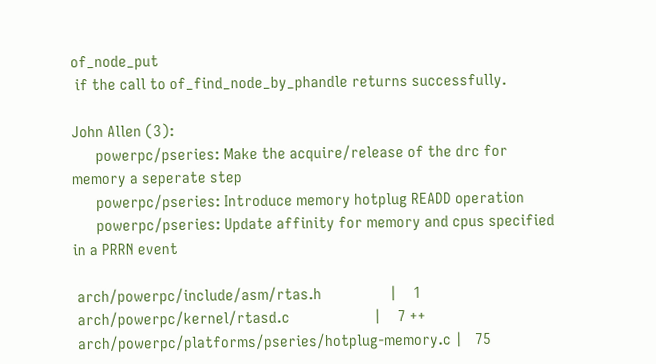of_node_put
 if the call to of_find_node_by_phandle returns successfully.

John Allen (3):
      powerpc/pseries: Make the acquire/release of the drc for memory a seperate step
      powerpc/pseries: Introduce memory hotplug READD operation
      powerpc/pseries: Update affinity for memory and cpus specified in a PRRN event

 arch/powerpc/include/asm/rtas.h                 |    1
 arch/powerpc/kernel/rtasd.c                     |    7 ++
 arch/powerpc/platforms/pseries/hotplug-memory.c |   75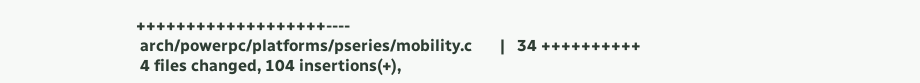+++++++++++++++++++----
 arch/powerpc/platforms/pseries/mobility.c       |   34 ++++++++++
 4 files changed, 104 insertions(+),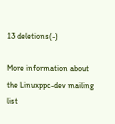13 deletions(-)

More information about the Linuxppc-dev mailing list